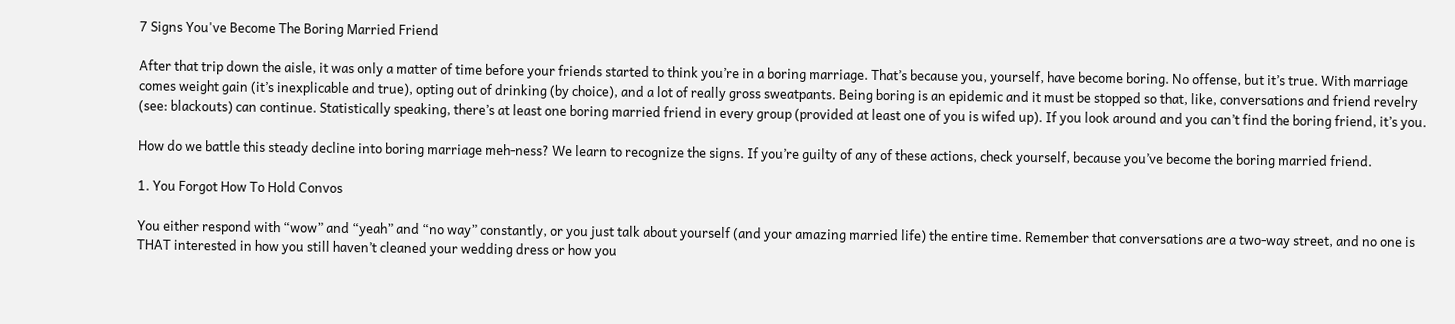7 Signs You've Become The Boring Married Friend

After that trip down the aisle, it was only a matter of time before your friends started to think you’re in a boring marriage. That’s because you, yourself, have become boring. No offense, but it’s true. With marriage comes weight gain (it’s inexplicable and true), opting out of drinking (by choice), and a lot of really gross sweatpants. Being boring is an epidemic and it must be stopped so that, like, conversations and friend revelry (see: blackouts) can continue. Statistically speaking, there’s at least one boring married friend in every group (provided at least one of you is wifed up). If you look around and you can’t find the boring friend, it’s you.

How do we battle this steady decline into boring marriage meh-ness? We learn to recognize the signs. If you’re guilty of any of these actions, check yourself, because you’ve become the boring married friend.

1. You Forgot How To Hold Convos

You either respond with “wow” and “yeah” and “no way” constantly, or you just talk about yourself (and your amazing married life) the entire time. Remember that conversations are a two-way street, and no one is THAT interested in how you still haven’t cleaned your wedding dress or how you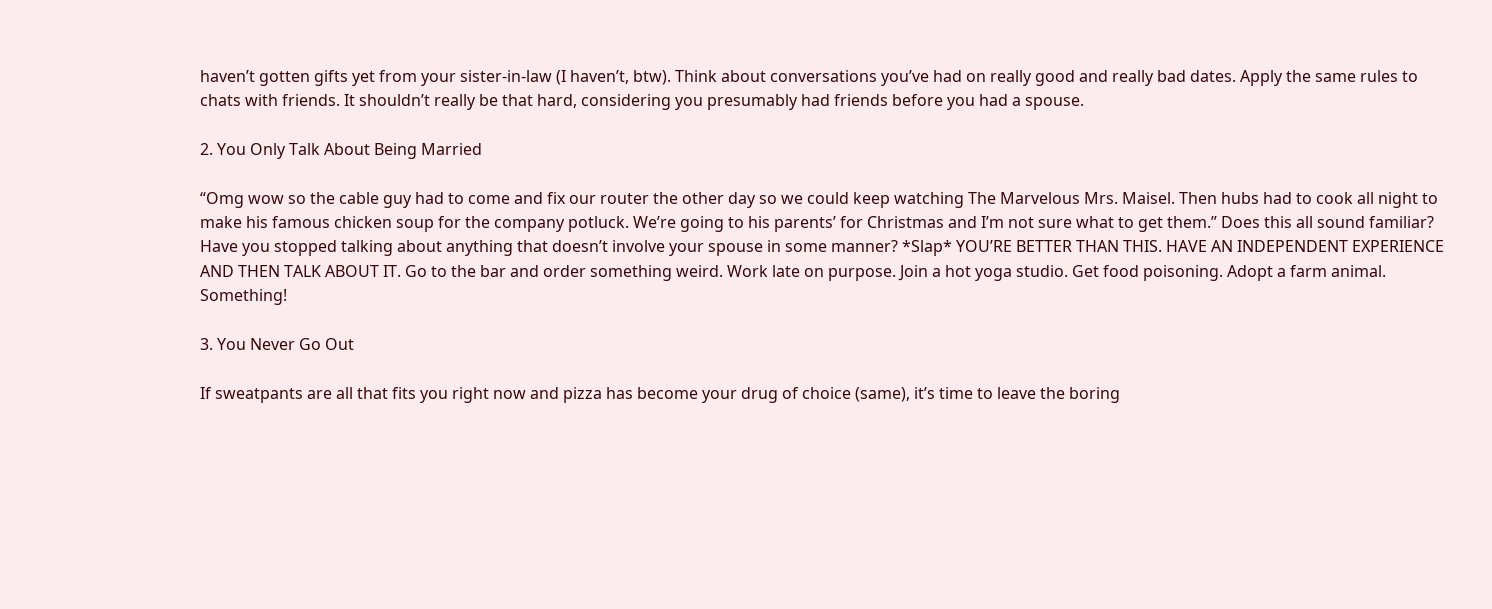haven’t gotten gifts yet from your sister-in-law (I haven’t, btw). Think about conversations you’ve had on really good and really bad dates. Apply the same rules to chats with friends. It shouldn’t really be that hard, considering you presumably had friends before you had a spouse.

2. You Only Talk About Being Married

“Omg wow so the cable guy had to come and fix our router the other day so we could keep watching The Marvelous Mrs. Maisel. Then hubs had to cook all night to make his famous chicken soup for the company potluck. We’re going to his parents’ for Christmas and I’m not sure what to get them.” Does this all sound familiar? Have you stopped talking about anything that doesn’t involve your spouse in some manner? *Slap* YOU’RE BETTER THAN THIS. HAVE AN INDEPENDENT EXPERIENCE AND THEN TALK ABOUT IT. Go to the bar and order something weird. Work late on purpose. Join a hot yoga studio. Get food poisoning. Adopt a farm animal. Something!

3. You Never Go Out

If sweatpants are all that fits you right now and pizza has become your drug of choice (same), it’s time to leave the boring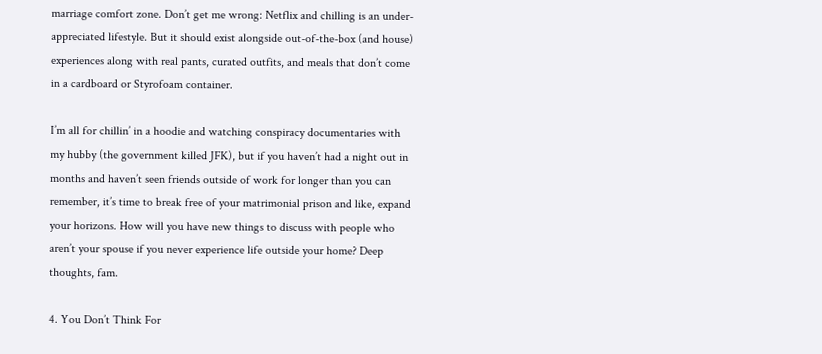marriage comfort zone. Don’t get me wrong: Netflix and chilling is an under-appreciated lifestyle. But it should exist alongside out-of-the-box (and house) experiences along with real pants, curated outfits, and meals that don’t come in a cardboard or Styrofoam container.

I’m all for chillin’ in a hoodie and watching conspiracy documentaries with my hubby (the government killed JFK), but if you haven’t had a night out in months and haven’t seen friends outside of work for longer than you can remember, it’s time to break free of your matrimonial prison and like, expand your horizons. How will you have new things to discuss with people who aren’t your spouse if you never experience life outside your home? Deep thoughts, fam.

4. You Don’t Think For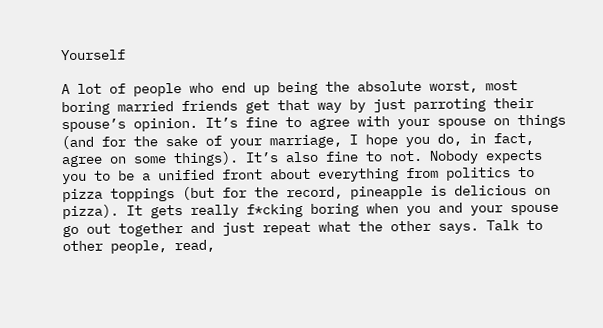Yourself

A lot of people who end up being the absolute worst, most boring married friends get that way by just parroting their spouse’s opinion. It’s fine to agree with your spouse on things (and for the sake of your marriage, I hope you do, in fact, agree on some things). It’s also fine to not. Nobody expects you to be a unified front about everything from politics to pizza toppings (but for the record, pineapple is delicious on pizza). It gets really f*cking boring when you and your spouse go out together and just repeat what the other says. Talk to other people, read,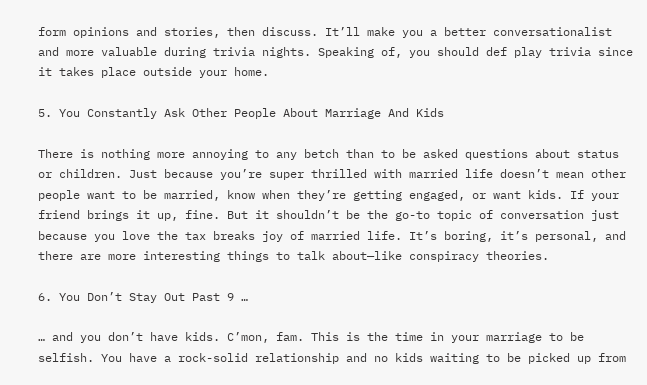form opinions and stories, then discuss. It’ll make you a better conversationalist and more valuable during trivia nights. Speaking of, you should def play trivia since it takes place outside your home.

5. You Constantly Ask Other People About Marriage And Kids

There is nothing more annoying to any betch than to be asked questions about status or children. Just because you’re super thrilled with married life doesn’t mean other people want to be married, know when they’re getting engaged, or want kids. If your friend brings it up, fine. But it shouldn’t be the go-to topic of conversation just because you love the tax breaks joy of married life. It’s boring, it’s personal, and there are more interesting things to talk about—like conspiracy theories.

6. You Don’t Stay Out Past 9 …

… and you don’t have kids. C’mon, fam. This is the time in your marriage to be selfish. You have a rock-solid relationship and no kids waiting to be picked up from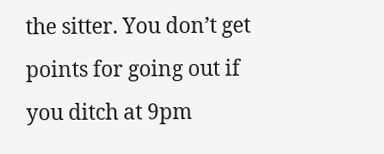the sitter. You don’t get points for going out if you ditch at 9pm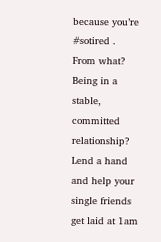because you’re #sotired . From what? Being in a stable, committed relationship? Lend a hand and help your single friends get laid at 1am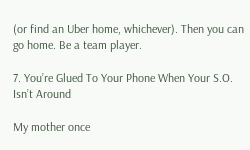(or find an Uber home, whichever). Then you can go home. Be a team player.

7. You’re Glued To Your Phone When Your S.O. Isn’t Around

My mother once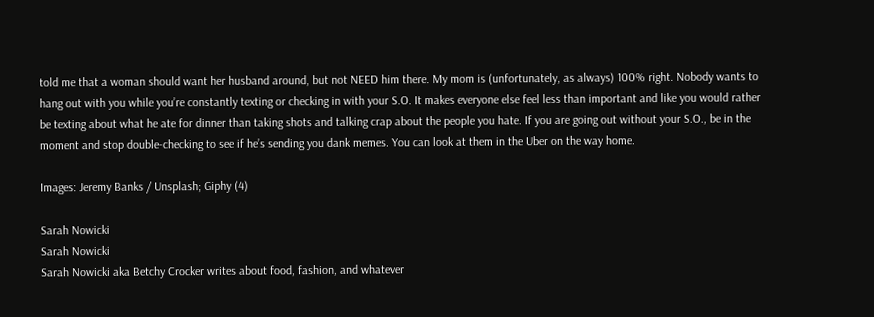told me that a woman should want her husband around, but not NEED him there. My mom is (unfortunately, as always) 100% right. Nobody wants to hang out with you while you’re constantly texting or checking in with your S.O. It makes everyone else feel less than important and like you would rather be texting about what he ate for dinner than taking shots and talking crap about the people you hate. If you are going out without your S.O., be in the moment and stop double-checking to see if he’s sending you dank memes. You can look at them in the Uber on the way home.

Images: Jeremy Banks / Unsplash; Giphy (4)

Sarah Nowicki
Sarah Nowicki
Sarah Nowicki aka Betchy Crocker writes about food, fashion, and whatever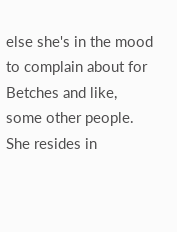else she's in the mood to complain about for Betches and like, some other people. She resides in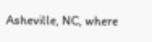Asheville, NC, where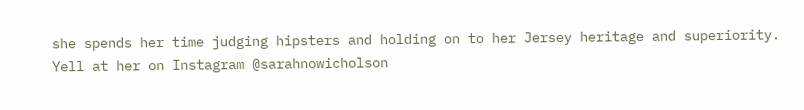she spends her time judging hipsters and holding on to her Jersey heritage and superiority. Yell at her on Instagram @sarahnowicholson